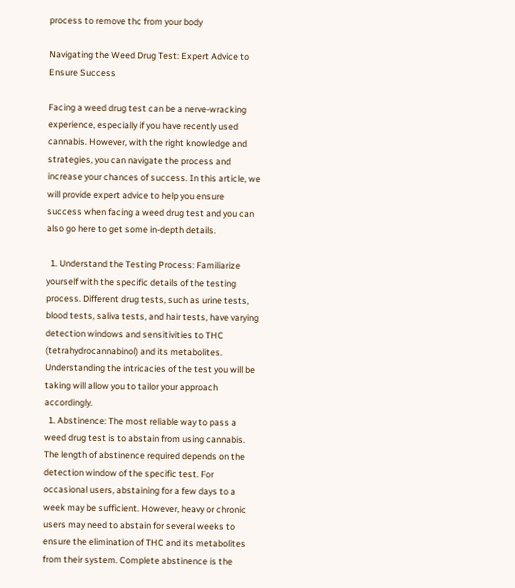process to remove thc from your body

Navigating the Weed Drug Test: Expert Advice to Ensure Success

Facing a weed drug test can be a nerve-wracking experience, especially if you have recently used cannabis. However, with the right knowledge and strategies, you can navigate the process and increase your chances of success. In this article, we will provide expert advice to help you ensure success when facing a weed drug test and you can also go here to get some in-depth details.

  1. Understand the Testing Process: Familiarize yourself with the specific details of the testing process. Different drug tests, such as urine tests, blood tests, saliva tests, and hair tests, have varying detection windows and sensitivities to THC (tetrahydrocannabinol) and its metabolites. Understanding the intricacies of the test you will be taking will allow you to tailor your approach accordingly.
  1. Abstinence: The most reliable way to pass a weed drug test is to abstain from using cannabis. The length of abstinence required depends on the detection window of the specific test. For occasional users, abstaining for a few days to a week may be sufficient. However, heavy or chronic users may need to abstain for several weeks to ensure the elimination of THC and its metabolites from their system. Complete abstinence is the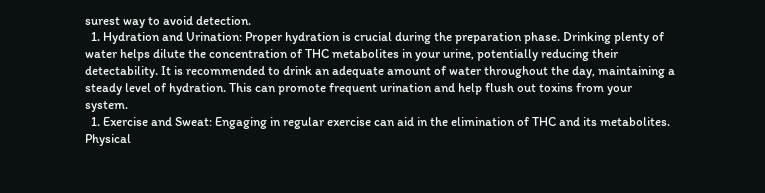surest way to avoid detection.
  1. Hydration and Urination: Proper hydration is crucial during the preparation phase. Drinking plenty of water helps dilute the concentration of THC metabolites in your urine, potentially reducing their detectability. It is recommended to drink an adequate amount of water throughout the day, maintaining a steady level of hydration. This can promote frequent urination and help flush out toxins from your system.
  1. Exercise and Sweat: Engaging in regular exercise can aid in the elimination of THC and its metabolites. Physical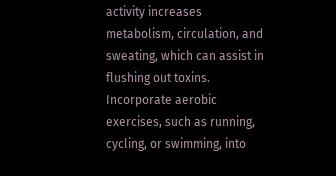activity increases metabolism, circulation, and sweating, which can assist in flushing out toxins. Incorporate aerobic exercises, such as running, cycling, or swimming, into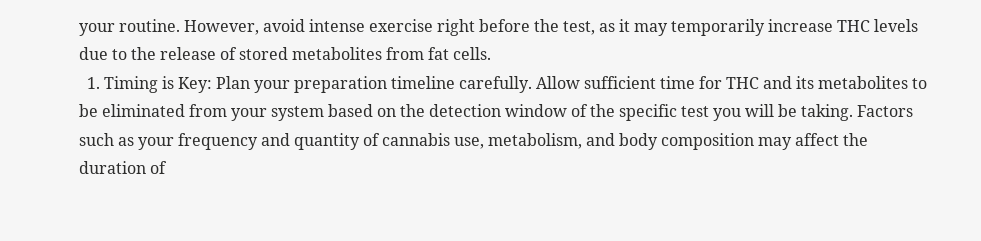your routine. However, avoid intense exercise right before the test, as it may temporarily increase THC levels due to the release of stored metabolites from fat cells.
  1. Timing is Key: Plan your preparation timeline carefully. Allow sufficient time for THC and its metabolites to be eliminated from your system based on the detection window of the specific test you will be taking. Factors such as your frequency and quantity of cannabis use, metabolism, and body composition may affect the duration of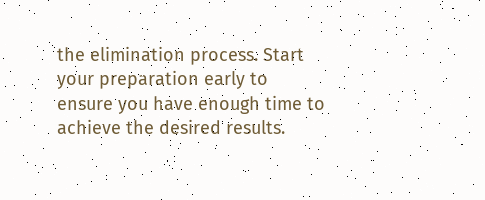the elimination process. Start your preparation early to ensure you have enough time to achieve the desired results.